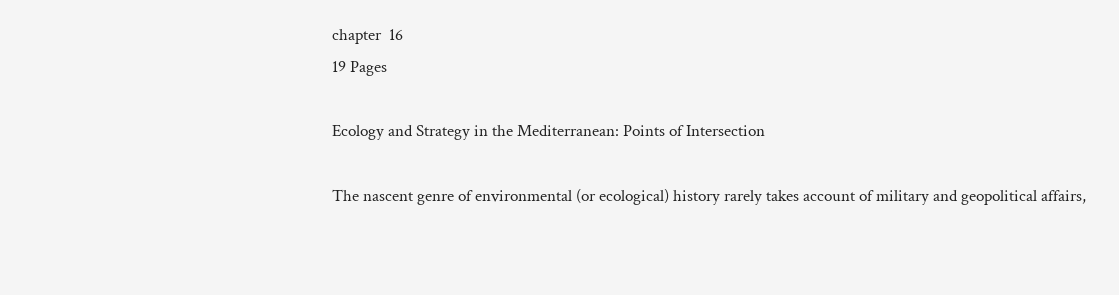chapter  16
19 Pages

Ecology and Strategy in the Mediterranean: Points of Intersection

The nascent genre of environmental (or ecological) history rarely takes account of military and geopolitical affairs,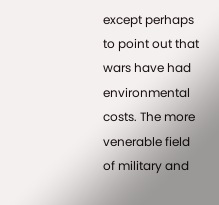except perhaps to point out that wars have had environmental costs. The more venerable field of military and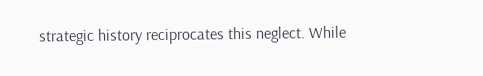strategic history reciprocates this neglect. While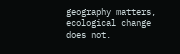geography matters, ecological change does not.